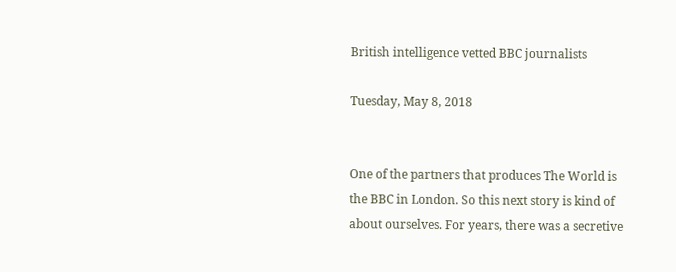British intelligence vetted BBC journalists

Tuesday, May 8, 2018


One of the partners that produces The World is the BBC in London. So this next story is kind of about ourselves. For years, there was a secretive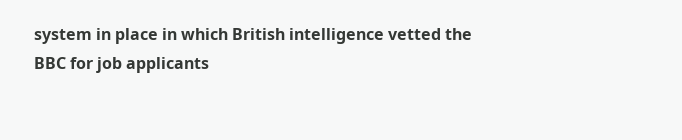system in place in which British intelligence vetted the BBC for job applicants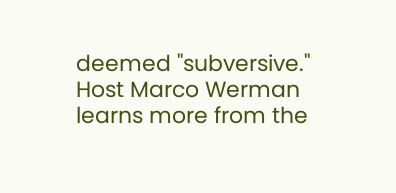deemed "subversive." Host Marco Werman learns more from the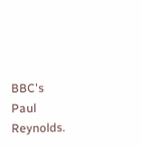BBC's Paul Reynolds.